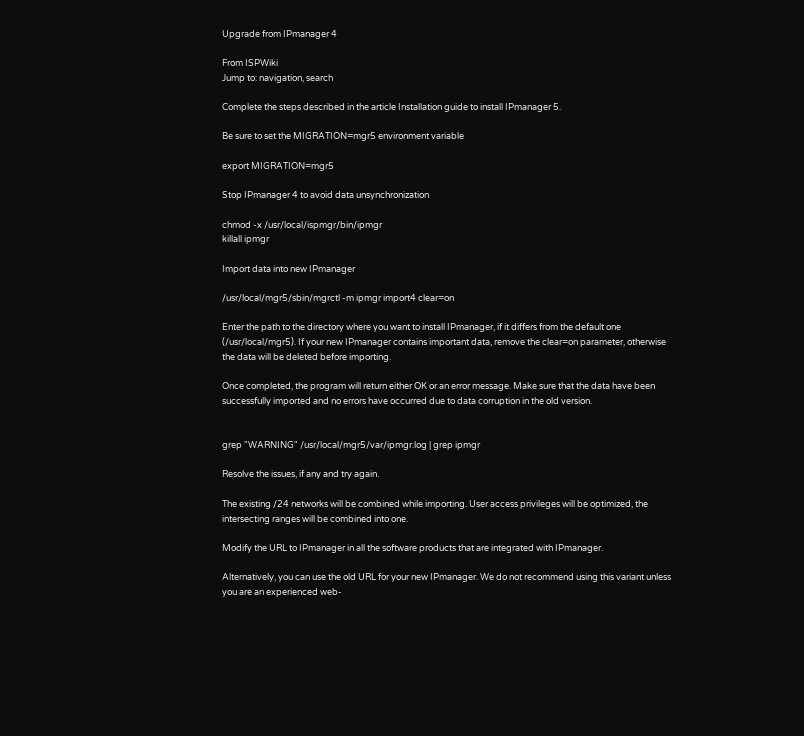Upgrade from IPmanager 4

From ISPWiki
Jump to: navigation, search

Complete the steps described in the article Installation guide to install IPmanager 5.

Be sure to set the MIGRATION=mgr5 environment variable

export MIGRATION=mgr5

Stop IPmanager 4 to avoid data unsynchronization

chmod -x /usr/local/ispmgr/bin/ipmgr
killall ipmgr

Import data into new IPmanager

/usr/local/mgr5/sbin/mgrctl -m ipmgr import4 clear=on

Enter the path to the directory where you want to install IPmanager, if it differs from the default one (/usr/local/mgr5). If your new IPmanager contains important data, remove the clear=on parameter, otherwise the data will be deleted before importing.

Once completed, the program will return either OK or an error message. Make sure that the data have been successfully imported and no errors have occurred due to data corruption in the old version.


grep "WARNING" /usr/local/mgr5/var/ipmgr.log | grep ipmgr

Resolve the issues, if any and try again.

The existing /24 networks will be combined while importing. User access privileges will be optimized, the intersecting ranges will be combined into one.

Modify the URL to IPmanager in all the software products that are integrated with IPmanager.

Alternatively, you can use the old URL for your new IPmanager. We do not recommend using this variant unless you are an experienced web-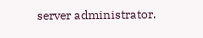server administrator.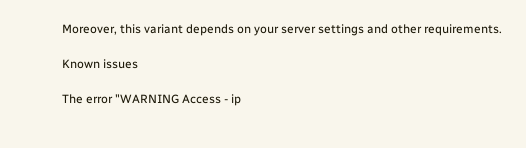Moreover, this variant depends on your server settings and other requirements.

Known issues

The error "WARNING Access - ip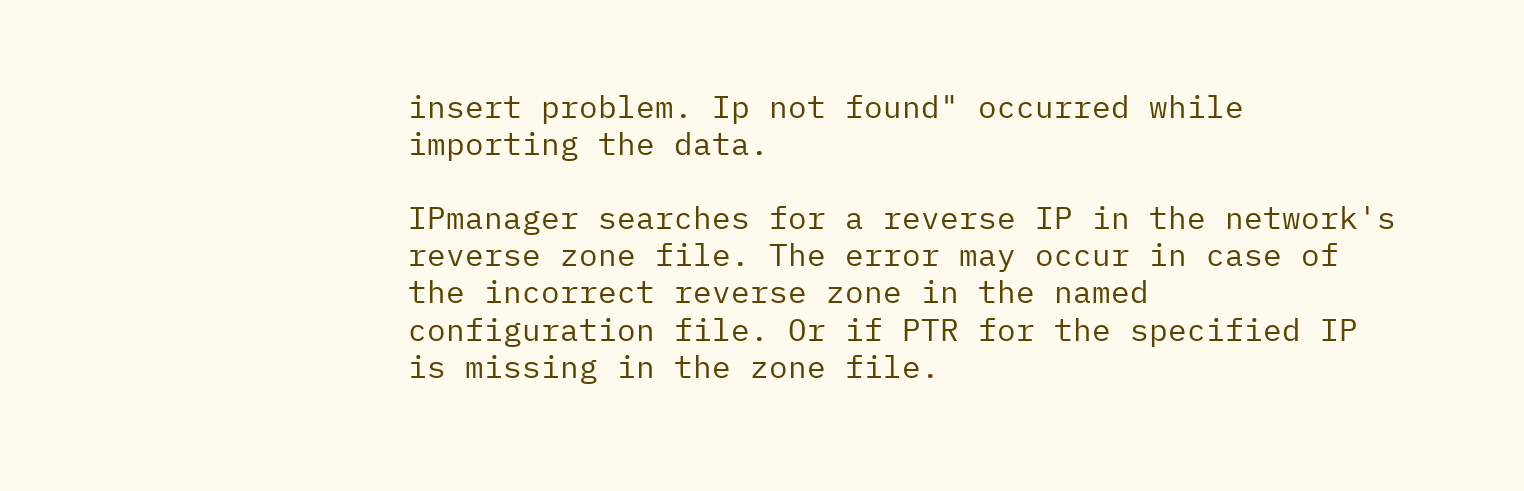insert problem. Ip not found" occurred while importing the data.

IPmanager searches for a reverse IP in the network's reverse zone file. The error may occur in case of the incorrect reverse zone in the named configuration file. Or if PTR for the specified IP is missing in the zone file.